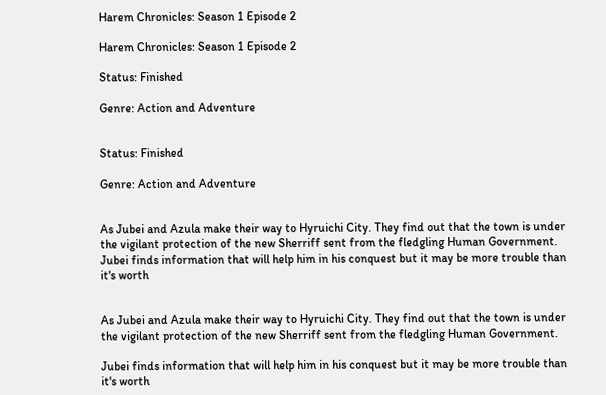Harem Chronicles: Season 1 Episode 2

Harem Chronicles: Season 1 Episode 2

Status: Finished

Genre: Action and Adventure


Status: Finished

Genre: Action and Adventure


As Jubei and Azula make their way to Hyruichi City. They find out that the town is under the vigilant protection of the new Sherriff sent from the fledgling Human Government. Jubei finds information that will help him in his conquest but it may be more trouble than it's worth


As Jubei and Azula make their way to Hyruichi City. They find out that the town is under the vigilant protection of the new Sherriff sent from the fledgling Human Government.

Jubei finds information that will help him in his conquest but it may be more trouble than it's worth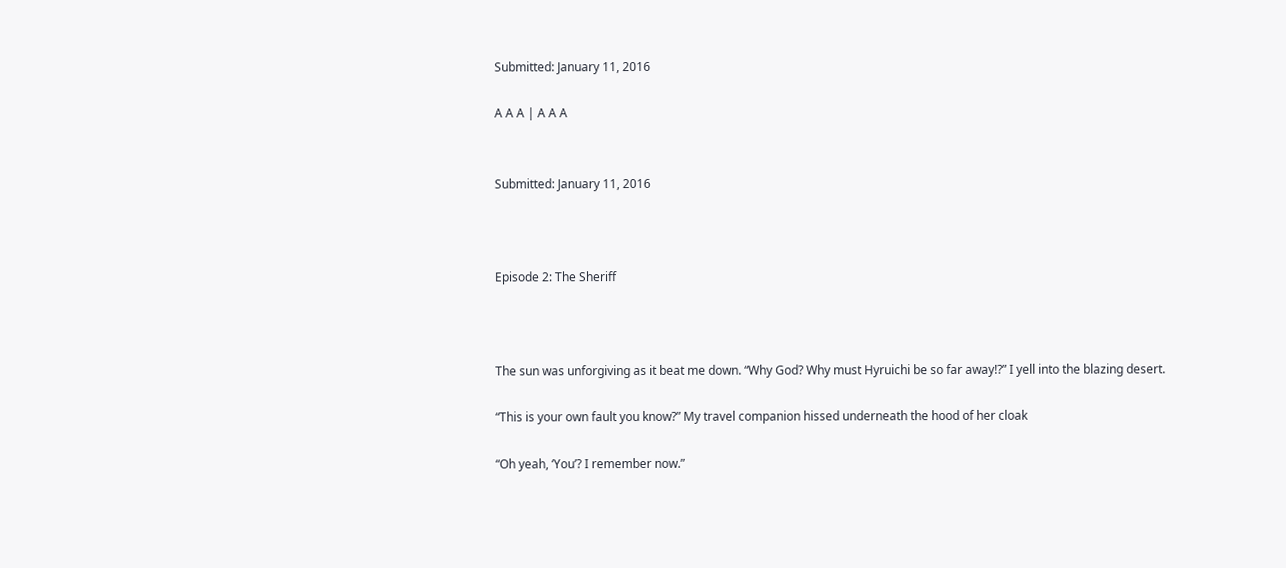Submitted: January 11, 2016

A A A | A A A


Submitted: January 11, 2016



Episode 2: The Sheriff



The sun was unforgiving as it beat me down. “Why God? Why must Hyruichi be so far away!?” I yell into the blazing desert.

“This is your own fault you know?” My travel companion hissed underneath the hood of her cloak

“Oh yeah, ‘You’? I remember now.”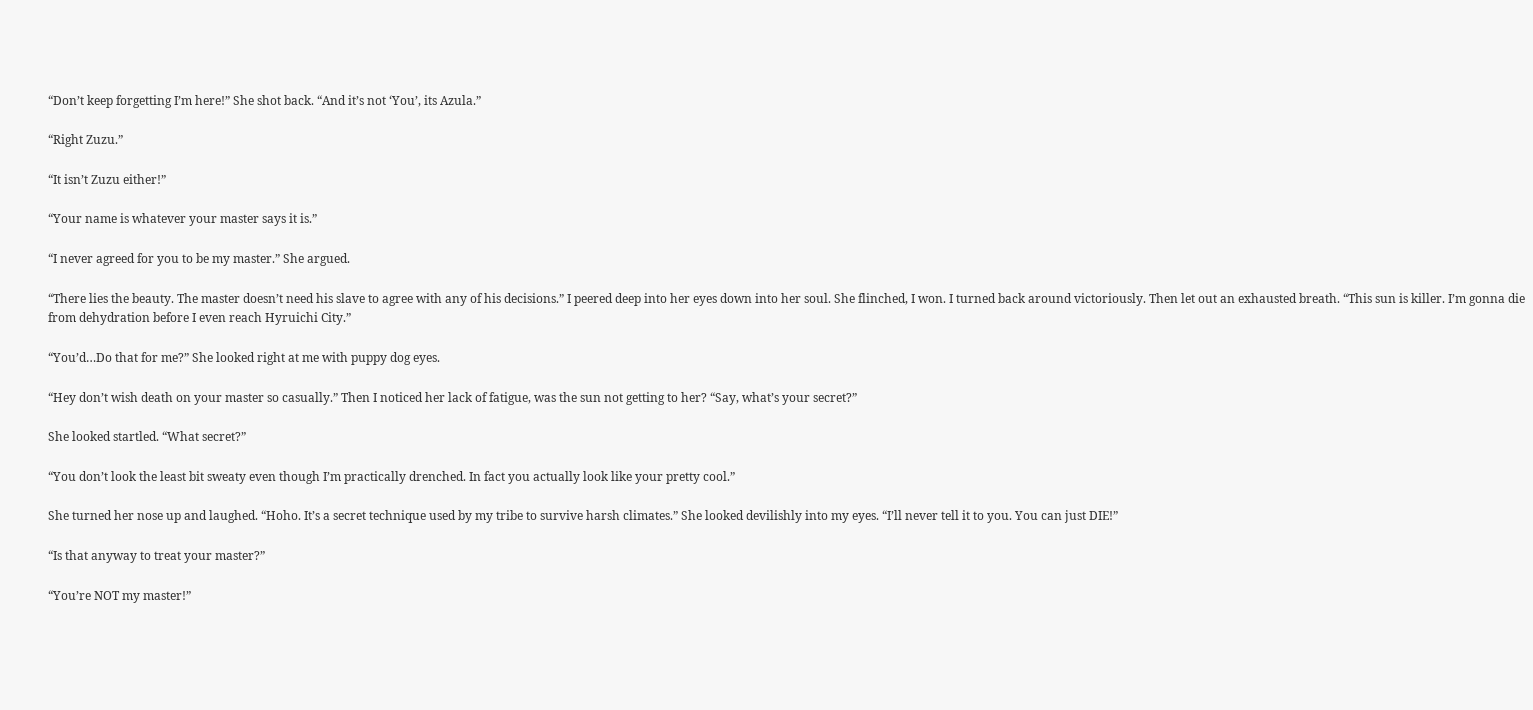“Don’t keep forgetting I’m here!” She shot back. “And it’s not ‘You’, its Azula.”

“Right Zuzu.”

“It isn’t Zuzu either!”

“Your name is whatever your master says it is.”

“I never agreed for you to be my master.” She argued.

“There lies the beauty. The master doesn’t need his slave to agree with any of his decisions.” I peered deep into her eyes down into her soul. She flinched, I won. I turned back around victoriously. Then let out an exhausted breath. “This sun is killer. I’m gonna die from dehydration before I even reach Hyruichi City.”

“You’d…Do that for me?” She looked right at me with puppy dog eyes.

“Hey don’t wish death on your master so casually.” Then I noticed her lack of fatigue, was the sun not getting to her? “Say, what’s your secret?”

She looked startled. “What secret?”

“You don’t look the least bit sweaty even though I’m practically drenched. In fact you actually look like your pretty cool.”

She turned her nose up and laughed. “Hoho. It’s a secret technique used by my tribe to survive harsh climates.” She looked devilishly into my eyes. “I’ll never tell it to you. You can just DIE!”

“Is that anyway to treat your master?”

“You’re NOT my master!”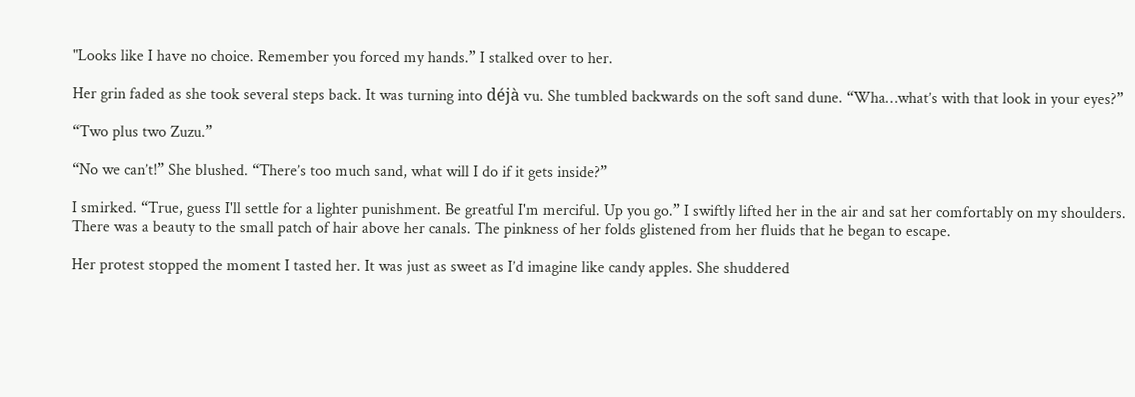"Looks like I have no choice. Remember you forced my hands.” I stalked over to her.

Her grin faded as she took several steps back. It was turning into déjà vu. She tumbled backwards on the soft sand dune. “Wha…what’s with that look in your eyes?”

“Two plus two Zuzu.”

“No we can’t!” She blushed. “There’s too much sand, what will I do if it gets inside?”

I smirked. “True, guess I'll settle for a lighter punishment. Be greatful I'm merciful. Up you go.” I swiftly lifted her in the air and sat her comfortably on my shoulders. There was a beauty to the small patch of hair above her canals. The pinkness of her folds glistened from her fluids that he began to escape.

Her protest stopped the moment I tasted her. It was just as sweet as I’d imagine like candy apples. She shuddered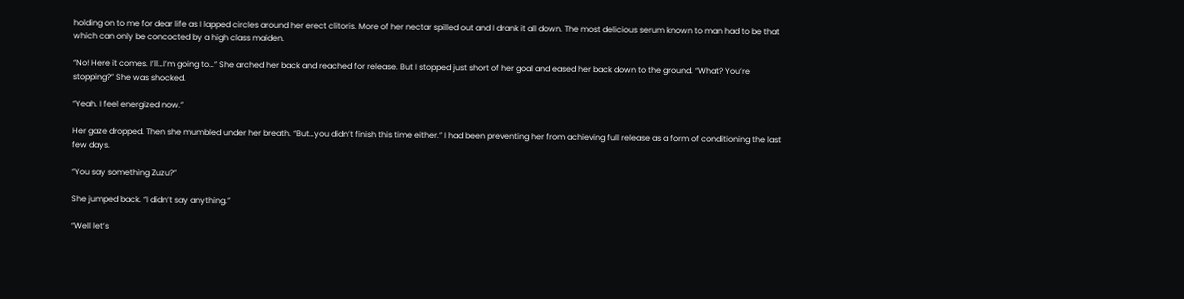holding on to me for dear life as I lapped circles around her erect clitoris. More of her nectar spilled out and I drank it all down. The most delicious serum known to man had to be that which can only be concocted by a high class maiden.

“No! Here it comes. I’ll…I’m going to…” She arched her back and reached for release. But I stopped just short of her goal and eased her back down to the ground. “What? You’re stopping?” She was shocked.

“Yeah. I feel energized now.”

Her gaze dropped. Then she mumbled under her breath. “But…you didn’t finish this time either.” I had been preventing her from achieving full release as a form of conditioning the last few days.

“You say something Zuzu?”

She jumped back. “I didn’t say anything.”

“Well let’s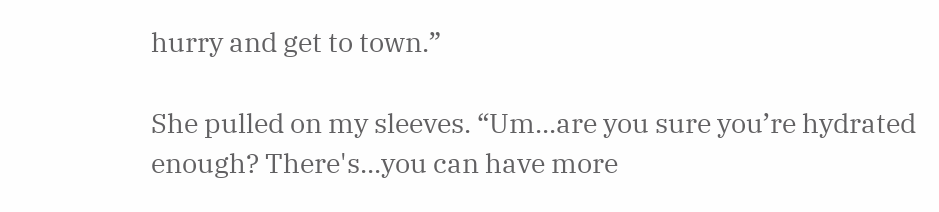hurry and get to town.”

She pulled on my sleeves. “Um...are you sure you’re hydrated enough? There's...you can have more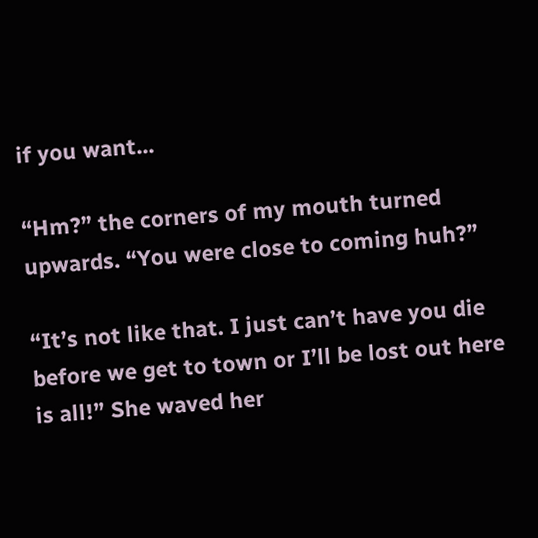if you want...

“Hm?” the corners of my mouth turned upwards. “You were close to coming huh?”

“It’s not like that. I just can’t have you die before we get to town or I’ll be lost out here is all!” She waved her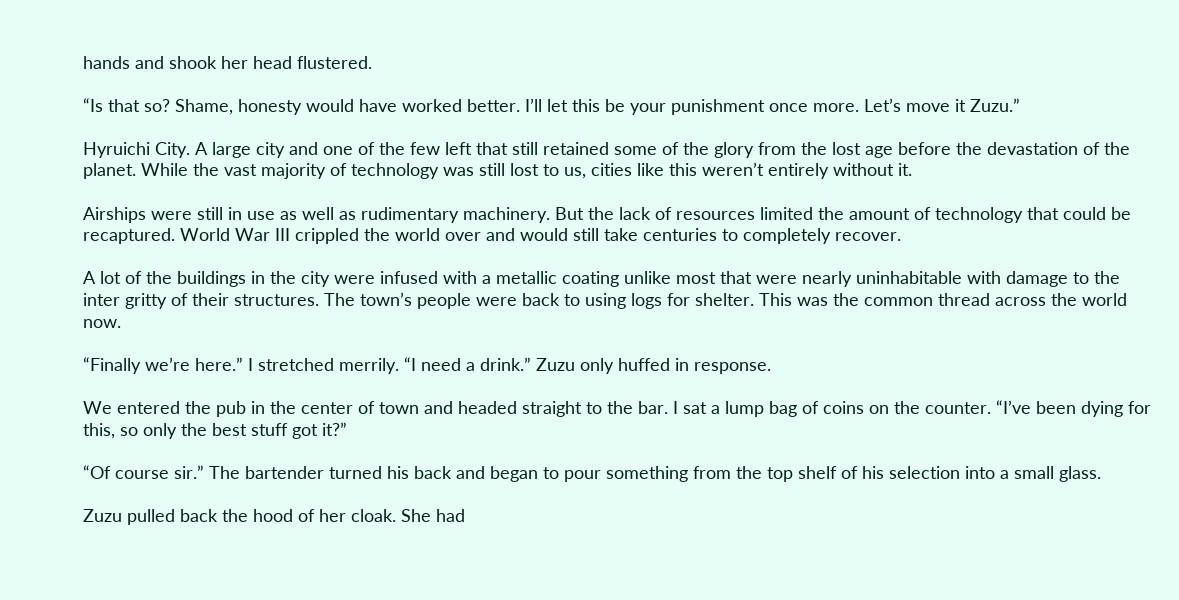hands and shook her head flustered.

“Is that so? Shame, honesty would have worked better. I’ll let this be your punishment once more. Let’s move it Zuzu.”

Hyruichi City. A large city and one of the few left that still retained some of the glory from the lost age before the devastation of the planet. While the vast majority of technology was still lost to us, cities like this weren’t entirely without it.

Airships were still in use as well as rudimentary machinery. But the lack of resources limited the amount of technology that could be recaptured. World War III crippled the world over and would still take centuries to completely recover.

A lot of the buildings in the city were infused with a metallic coating unlike most that were nearly uninhabitable with damage to the inter gritty of their structures. The town’s people were back to using logs for shelter. This was the common thread across the world now.

“Finally we’re here.” I stretched merrily. “I need a drink.” Zuzu only huffed in response.

We entered the pub in the center of town and headed straight to the bar. I sat a lump bag of coins on the counter. “I’ve been dying for this, so only the best stuff got it?”

“Of course sir.” The bartender turned his back and began to pour something from the top shelf of his selection into a small glass.

Zuzu pulled back the hood of her cloak. She had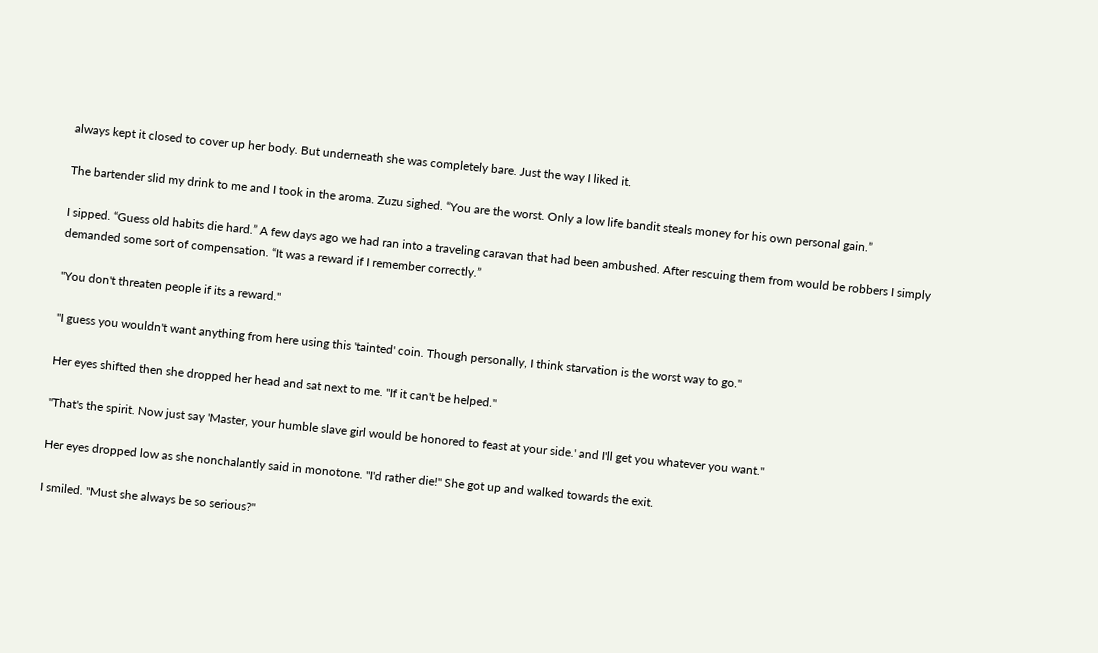always kept it closed to cover up her body. But underneath she was completely bare. Just the way I liked it.

The bartender slid my drink to me and I took in the aroma. Zuzu sighed. “You are the worst. Only a low life bandit steals money for his own personal gain.”

I sipped. “Guess old habits die hard.” A few days ago we had ran into a traveling caravan that had been ambushed. After rescuing them from would be robbers I simply demanded some sort of compensation. “It was a reward if I remember correctly.”

"You don't threaten people if its a reward."

"I guess you wouldn't want anything from here using this 'tainted' coin. Though personally, I think starvation is the worst way to go."

Her eyes shifted then she dropped her head and sat next to me. "If it can't be helped."

"That's the spirit. Now just say 'Master, your humble slave girl would be honored to feast at your side.' and I'll get you whatever you want."

Her eyes dropped low as she nonchalantly said in monotone. "I'd rather die!" She got up and walked towards the exit.

I smiled. "Must she always be so serious?"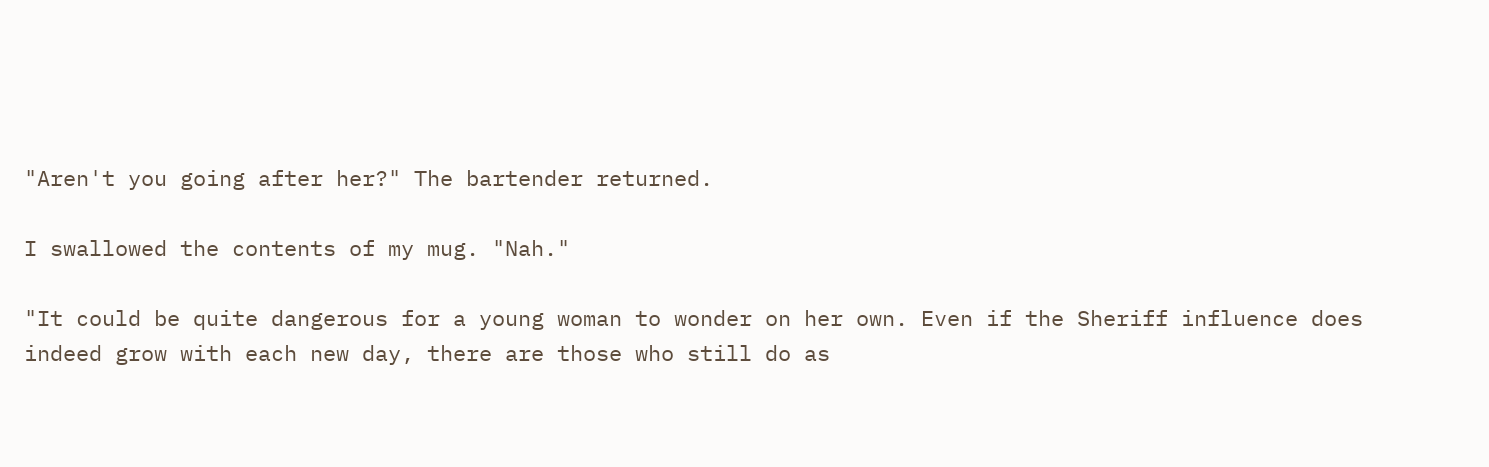"Aren't you going after her?" The bartender returned.

I swallowed the contents of my mug. "Nah."

"It could be quite dangerous for a young woman to wonder on her own. Even if the Sheriff influence does indeed grow with each new day, there are those who still do as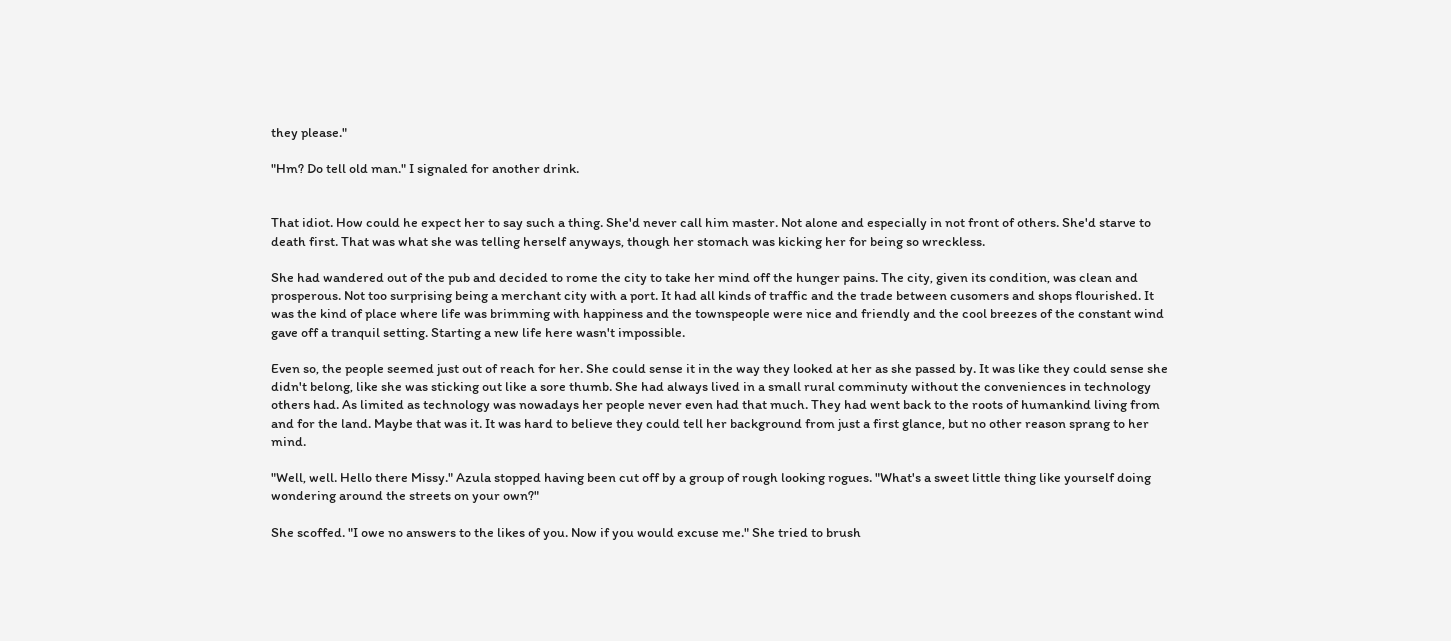they please."

"Hm? Do tell old man." I signaled for another drink.


That idiot. How could he expect her to say such a thing. She'd never call him master. Not alone and especially in not front of others. She'd starve to death first. That was what she was telling herself anyways, though her stomach was kicking her for being so wreckless.

She had wandered out of the pub and decided to rome the city to take her mind off the hunger pains. The city, given its condition, was clean and prosperous. Not too surprising being a merchant city with a port. It had all kinds of traffic and the trade between cusomers and shops flourished. It was the kind of place where life was brimming with happiness and the townspeople were nice and friendly and the cool breezes of the constant wind gave off a tranquil setting. Starting a new life here wasn't impossible.

Even so, the people seemed just out of reach for her. She could sense it in the way they looked at her as she passed by. It was like they could sense she didn't belong, like she was sticking out like a sore thumb. She had always lived in a small rural comminuty without the conveniences in technology others had. As limited as technology was nowadays her people never even had that much. They had went back to the roots of humankind living from and for the land. Maybe that was it. It was hard to believe they could tell her background from just a first glance, but no other reason sprang to her mind.

"Well, well. Hello there Missy." Azula stopped having been cut off by a group of rough looking rogues. "What's a sweet little thing like yourself doing wondering around the streets on your own?"

She scoffed. "I owe no answers to the likes of you. Now if you would excuse me." She tried to brush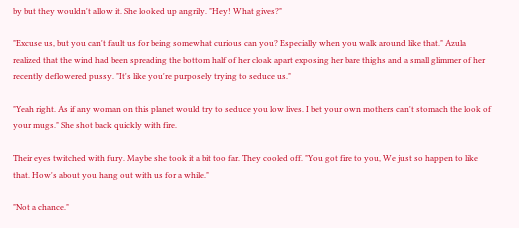by but they wouldn't allow it. She looked up angrily. "Hey! What gives?"

"Excuse us, but you can't fault us for being somewhat curious can you? Especially when you walk around like that." Azula realized that the wind had been spreading the bottom half of her cloak apart exposing her bare thighs and a small glimmer of her recently deflowered pussy. "It's like you're purposely trying to seduce us."

"Yeah right. As if any woman on this planet would try to seduce you low lives. I bet your own mothers can't stomach the look of your mugs." She shot back quickly with fire.

Their eyes twitched with fury. Maybe she took it a bit too far. They cooled off. "You got fire to you, We just so happen to like that. How's about you hang out with us for a while."

"Not a chance."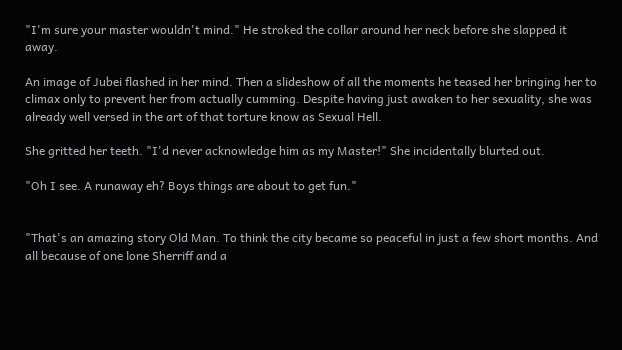"I'm sure your master wouldn't mind." He stroked the collar around her neck before she slapped it away.

An image of Jubei flashed in her mind. Then a slideshow of all the moments he teased her bringing her to climax only to prevent her from actually cumming. Despite having just awaken to her sexuality, she was already well versed in the art of that torture know as Sexual Hell.

She gritted her teeth. "I'd never acknowledge him as my Master!" She incidentally blurted out.

"Oh I see. A runaway eh? Boys things are about to get fun."


"That's an amazing story Old Man. To think the city became so peaceful in just a few short months. And all because of one lone Sherriff and a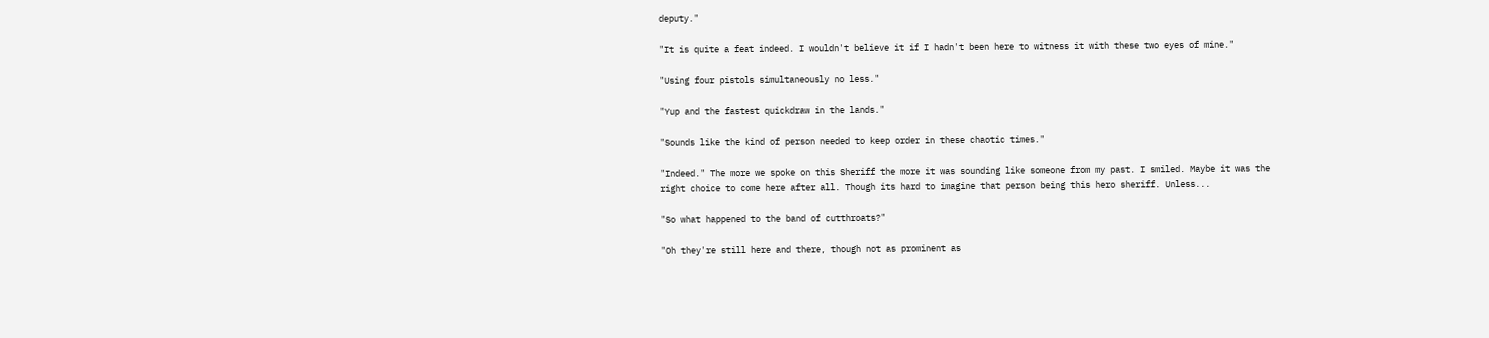deputy."

"It is quite a feat indeed. I wouldn't believe it if I hadn't been here to witness it with these two eyes of mine."

"Using four pistols simultaneously no less."

"Yup and the fastest quickdraw in the lands."

"Sounds like the kind of person needed to keep order in these chaotic times."

"Indeed." The more we spoke on this Sheriff the more it was sounding like someone from my past. I smiled. Maybe it was the right choice to come here after all. Though its hard to imagine that person being this hero sheriff. Unless...

"So what happened to the band of cutthroats?"

"Oh they're still here and there, though not as prominent as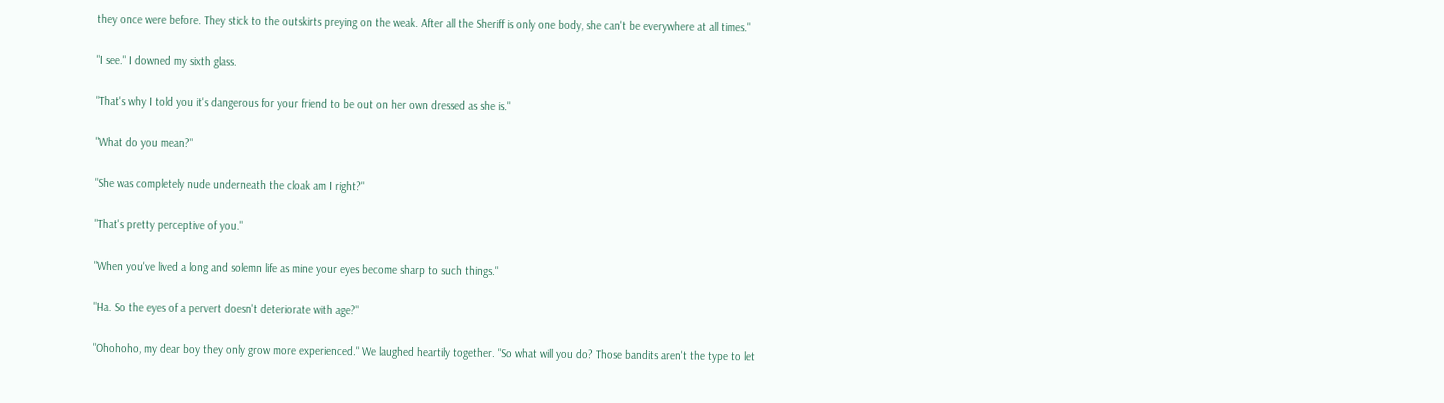they once were before. They stick to the outskirts preying on the weak. After all the Sheriff is only one body, she can't be everywhere at all times."

"I see." I downed my sixth glass.

"That's why I told you it's dangerous for your friend to be out on her own dressed as she is."

"What do you mean?"

"She was completely nude underneath the cloak am I right?"

"That's pretty perceptive of you."

"When you've lived a long and solemn life as mine your eyes become sharp to such things."

"Ha. So the eyes of a pervert doesn't deteriorate with age?"

"Ohohoho, my dear boy they only grow more experienced." We laughed heartily together. "So what will you do? Those bandits aren't the type to let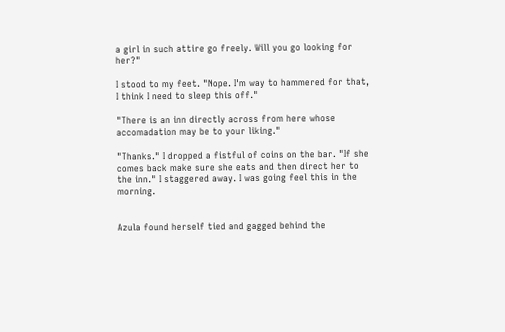a girl in such attire go freely. Will you go looking for her?"

I stood to my feet. "Nope. I'm way to hammered for that, I think I need to sleep this off."

"There is an inn directly across from here whose accomadation may be to your liking."

"Thanks." I dropped a fistful of coins on the bar. "If she comes back make sure she eats and then direct her to the inn." I staggered away. I was going feel this in the morning.


Azula found herself tied and gagged behind the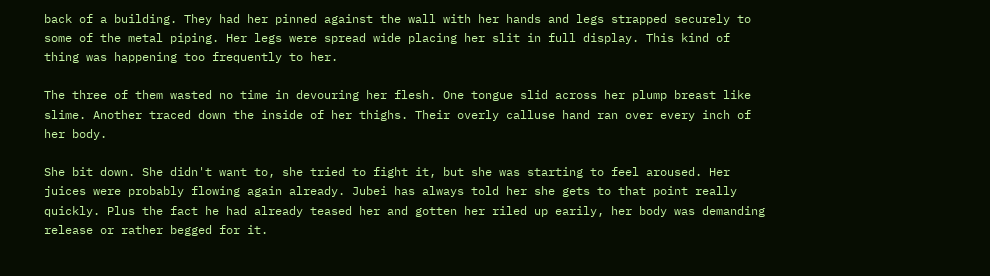back of a building. They had her pinned against the wall with her hands and legs strapped securely to some of the metal piping. Her legs were spread wide placing her slit in full display. This kind of thing was happening too frequently to her.

The three of them wasted no time in devouring her flesh. One tongue slid across her plump breast like slime. Another traced down the inside of her thighs. Their overly calluse hand ran over every inch of her body.

She bit down. She didn't want to, she tried to fight it, but she was starting to feel aroused. Her juices were probably flowing again already. Jubei has always told her she gets to that point really quickly. Plus the fact he had already teased her and gotten her riled up earily, her body was demanding release or rather begged for it.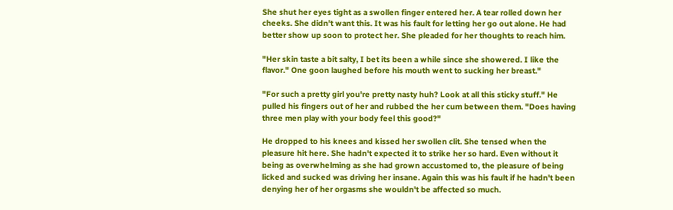She shut her eyes tight as a swollen finger entered her. A tear rolled down her cheeks. She didn't want this. It was his fault for letting her go out alone. He had better show up soon to protect her. She pleaded for her thoughts to reach him.

"Her skin taste a bit salty, I bet its been a while since she showered. I like the flavor." One goon laughed before his mouth went to sucking her breast."

"For such a pretty girl you're pretty nasty huh? Look at all this sticky stuff." He pulled his fingers out of her and rubbed the her cum between them. "Does having three men play with your body feel this good?"

He dropped to his knees and kissed her swollen clit. She tensed when the pleasure hit here. She hadn't expected it to strike her so hard. Even without it being as overwhelming as she had grown accustomed to, the pleasure of being licked and sucked was driving her insane. Again this was his fault if he hadn't been denying her of her orgasms she wouldn't be affected so much.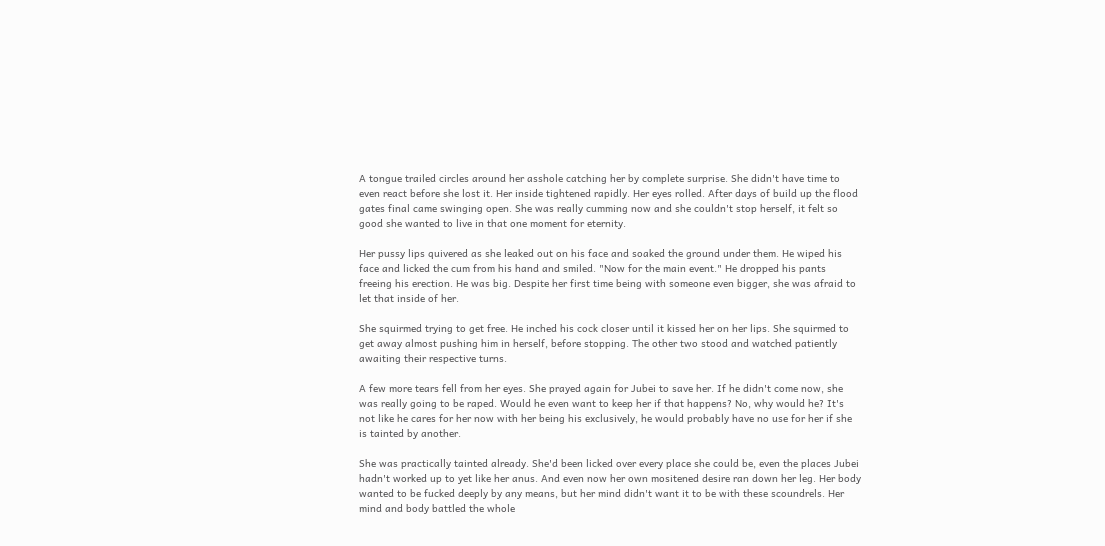A tongue trailed circles around her asshole catching her by complete surprise. She didn't have time to even react before she lost it. Her inside tightened rapidly. Her eyes rolled. After days of build up the flood gates final came swinging open. She was really cumming now and she couldn't stop herself, it felt so good she wanted to live in that one moment for eternity.

Her pussy lips quivered as she leaked out on his face and soaked the ground under them. He wiped his face and licked the cum from his hand and smiled. "Now for the main event." He dropped his pants freeing his erection. He was big. Despite her first time being with someone even bigger, she was afraid to let that inside of her.

She squirmed trying to get free. He inched his cock closer until it kissed her on her lips. She squirmed to get away almost pushing him in herself, before stopping. The other two stood and watched patiently awaiting their respective turns.

A few more tears fell from her eyes. She prayed again for Jubei to save her. If he didn't come now, she was really going to be raped. Would he even want to keep her if that happens? No, why would he? It's not like he cares for her now with her being his exclusively, he would probably have no use for her if she is tainted by another.

She was practically tainted already. She'd been licked over every place she could be, even the places Jubei hadn't worked up to yet like her anus. And even now her own mositened desire ran down her leg. Her body wanted to be fucked deeply by any means, but her mind didn't want it to be with these scoundrels. Her mind and body battled the whole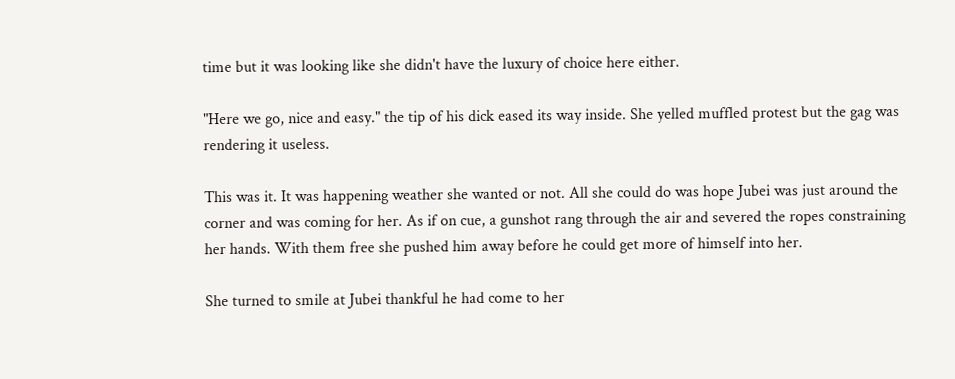time but it was looking like she didn't have the luxury of choice here either.

"Here we go, nice and easy." the tip of his dick eased its way inside. She yelled muffled protest but the gag was rendering it useless.

This was it. It was happening weather she wanted or not. All she could do was hope Jubei was just around the corner and was coming for her. As if on cue, a gunshot rang through the air and severed the ropes constraining her hands. With them free she pushed him away before he could get more of himself into her.

She turned to smile at Jubei thankful he had come to her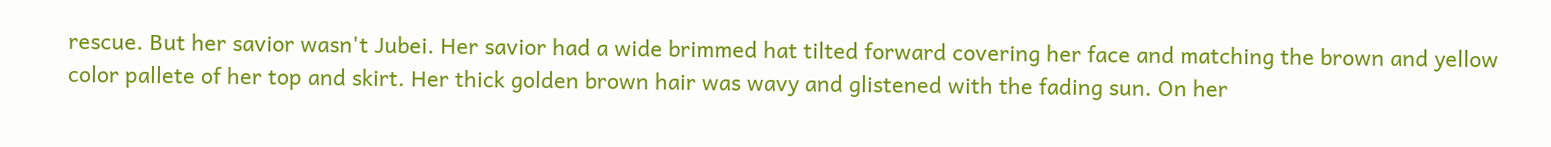rescue. But her savior wasn't Jubei. Her savior had a wide brimmed hat tilted forward covering her face and matching the brown and yellow color pallete of her top and skirt. Her thick golden brown hair was wavy and glistened with the fading sun. On her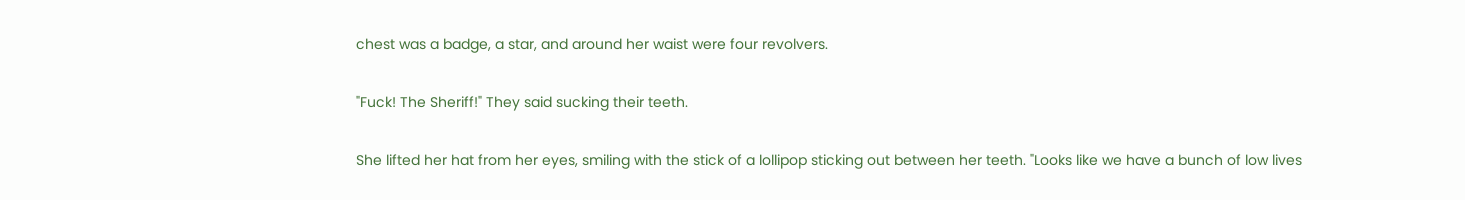chest was a badge, a star, and around her waist were four revolvers.

"Fuck! The Sheriff!" They said sucking their teeth.

She lifted her hat from her eyes, smiling with the stick of a lollipop sticking out between her teeth. "Looks like we have a bunch of low lives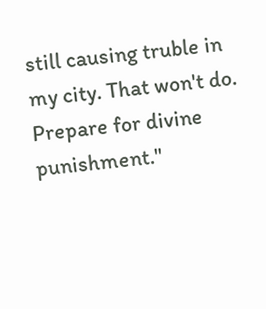still causing truble in my city. That won't do. Prepare for divine punishment."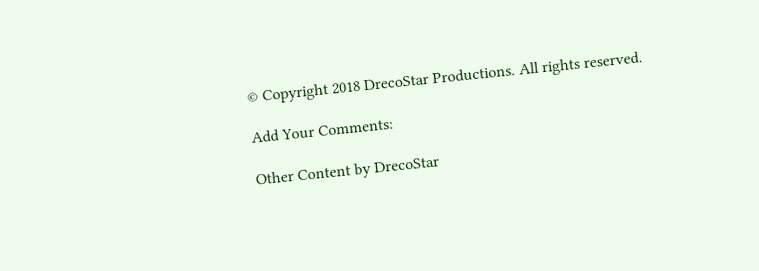© Copyright 2018 DrecoStar Productions. All rights reserved.

Add Your Comments:

Other Content by DrecoStar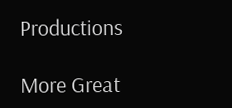Productions

More Great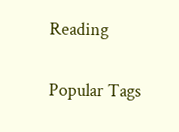Reading

Popular Tags